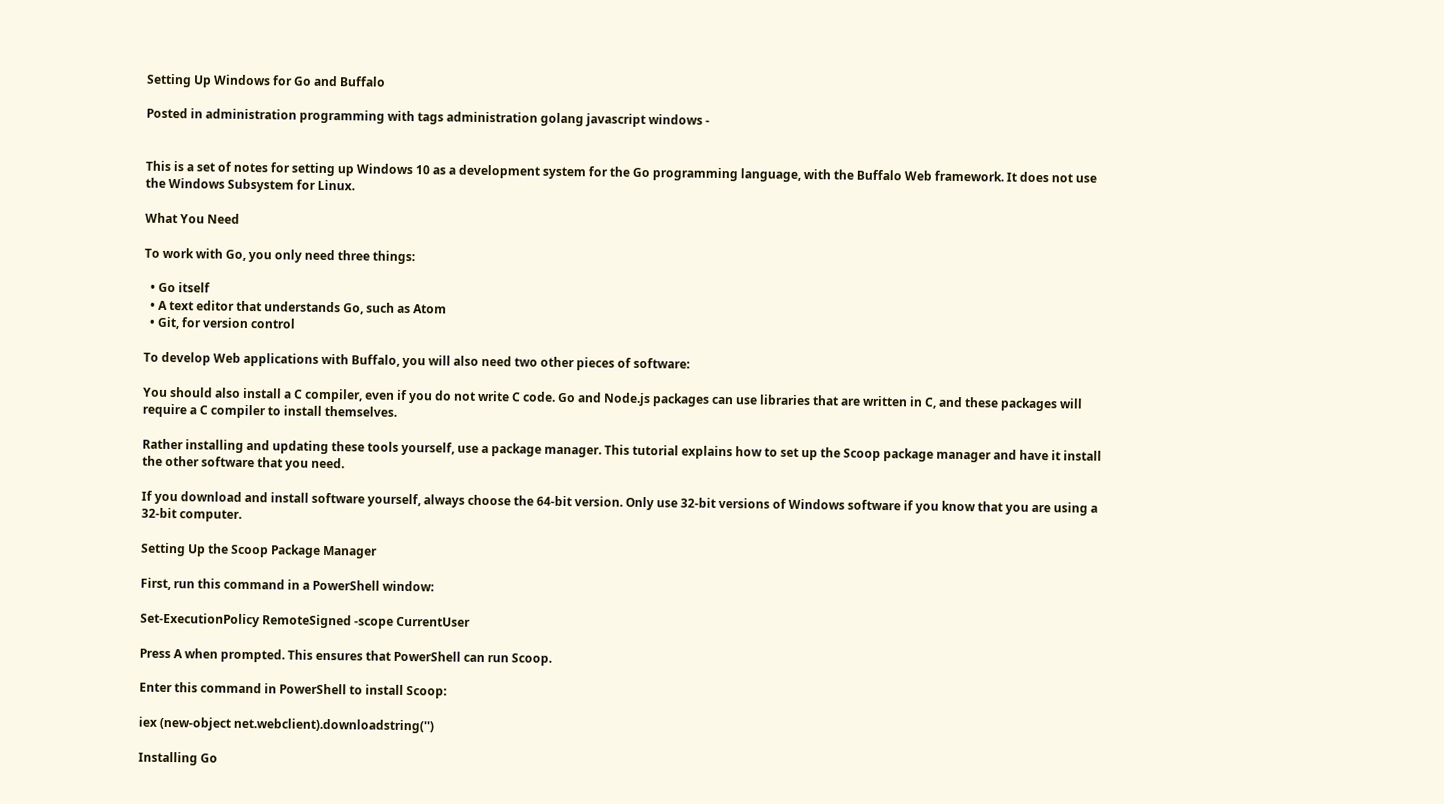Setting Up Windows for Go and Buffalo

Posted in administration programming with tags administration golang javascript windows -


This is a set of notes for setting up Windows 10 as a development system for the Go programming language, with the Buffalo Web framework. It does not use the Windows Subsystem for Linux.

What You Need

To work with Go, you only need three things:

  • Go itself
  • A text editor that understands Go, such as Atom
  • Git, for version control

To develop Web applications with Buffalo, you will also need two other pieces of software:

You should also install a C compiler, even if you do not write C code. Go and Node.js packages can use libraries that are written in C, and these packages will require a C compiler to install themselves.

Rather installing and updating these tools yourself, use a package manager. This tutorial explains how to set up the Scoop package manager and have it install the other software that you need.

If you download and install software yourself, always choose the 64-bit version. Only use 32-bit versions of Windows software if you know that you are using a 32-bit computer.

Setting Up the Scoop Package Manager

First, run this command in a PowerShell window:

Set-ExecutionPolicy RemoteSigned -scope CurrentUser

Press A when prompted. This ensures that PowerShell can run Scoop.

Enter this command in PowerShell to install Scoop:

iex (new-object net.webclient).downloadstring('')

Installing Go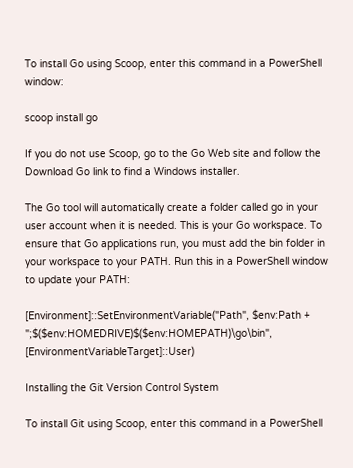To install Go using Scoop, enter this command in a PowerShell window:

scoop install go

If you do not use Scoop, go to the Go Web site and follow the Download Go link to find a Windows installer.

The Go tool will automatically create a folder called go in your user account when it is needed. This is your Go workspace. To ensure that Go applications run, you must add the bin folder in your workspace to your PATH. Run this in a PowerShell window to update your PATH:

[Environment]::SetEnvironmentVariable("Path", $env:Path + ";$($env:HOMEDRIVE)$($env:HOMEPATH)\go\bin", [EnvironmentVariableTarget]::User)

Installing the Git Version Control System

To install Git using Scoop, enter this command in a PowerShell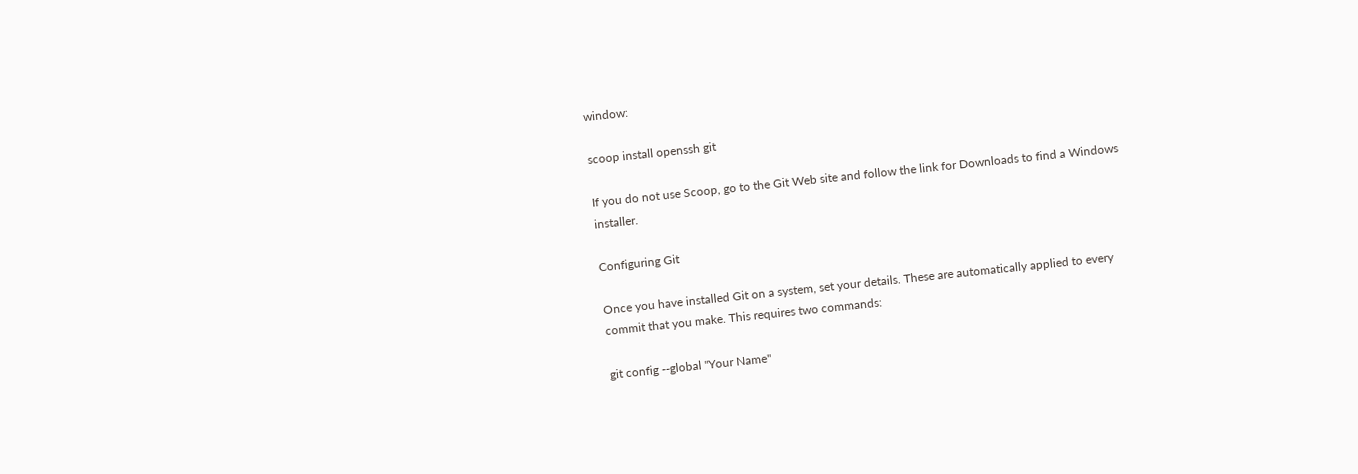window:

scoop install openssh git

If you do not use Scoop, go to the Git Web site and follow the link for Downloads to find a Windows installer.

Configuring Git

Once you have installed Git on a system, set your details. These are automatically applied to every commit that you make. This requires two commands:

git config --global "Your Name"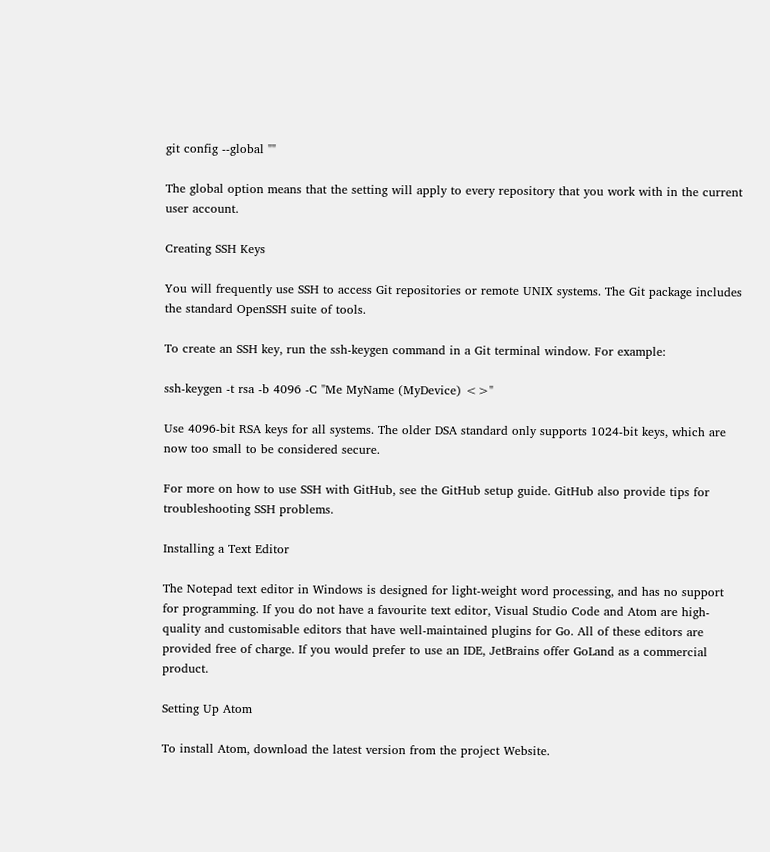git config --global ""

The global option means that the setting will apply to every repository that you work with in the current user account.

Creating SSH Keys

You will frequently use SSH to access Git repositories or remote UNIX systems. The Git package includes the standard OpenSSH suite of tools.

To create an SSH key, run the ssh-keygen command in a Git terminal window. For example:

ssh-keygen -t rsa -b 4096 -C "Me MyName (MyDevice) <>"

Use 4096-bit RSA keys for all systems. The older DSA standard only supports 1024-bit keys, which are now too small to be considered secure.

For more on how to use SSH with GitHub, see the GitHub setup guide. GitHub also provide tips for troubleshooting SSH problems.

Installing a Text Editor

The Notepad text editor in Windows is designed for light-weight word processing, and has no support for programming. If you do not have a favourite text editor, Visual Studio Code and Atom are high-quality and customisable editors that have well-maintained plugins for Go. All of these editors are provided free of charge. If you would prefer to use an IDE, JetBrains offer GoLand as a commercial product.

Setting Up Atom

To install Atom, download the latest version from the project Website.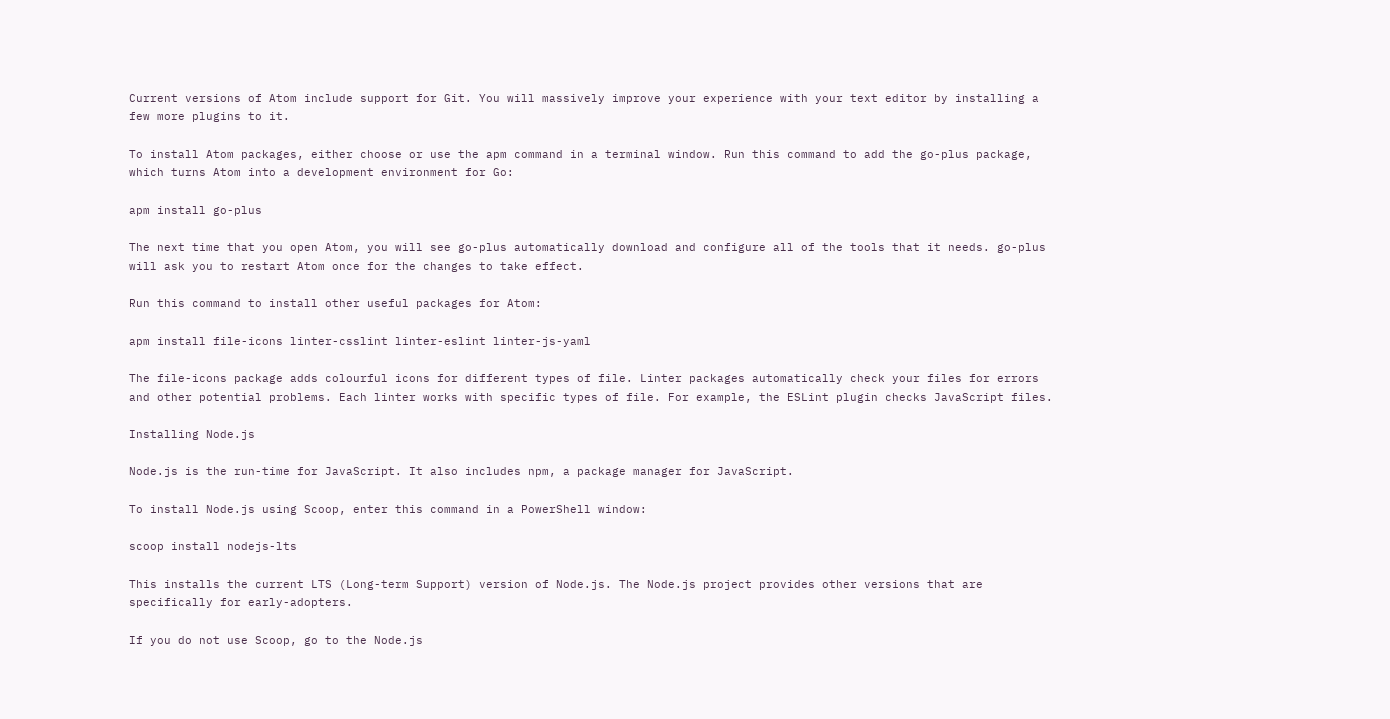Current versions of Atom include support for Git. You will massively improve your experience with your text editor by installing a few more plugins to it.

To install Atom packages, either choose or use the apm command in a terminal window. Run this command to add the go-plus package, which turns Atom into a development environment for Go:

apm install go-plus

The next time that you open Atom, you will see go-plus automatically download and configure all of the tools that it needs. go-plus will ask you to restart Atom once for the changes to take effect.

Run this command to install other useful packages for Atom:

apm install file-icons linter-csslint linter-eslint linter-js-yaml

The file-icons package adds colourful icons for different types of file. Linter packages automatically check your files for errors and other potential problems. Each linter works with specific types of file. For example, the ESLint plugin checks JavaScript files.

Installing Node.js

Node.js is the run-time for JavaScript. It also includes npm, a package manager for JavaScript.

To install Node.js using Scoop, enter this command in a PowerShell window:

scoop install nodejs-lts

This installs the current LTS (Long-term Support) version of Node.js. The Node.js project provides other versions that are specifically for early-adopters.

If you do not use Scoop, go to the Node.js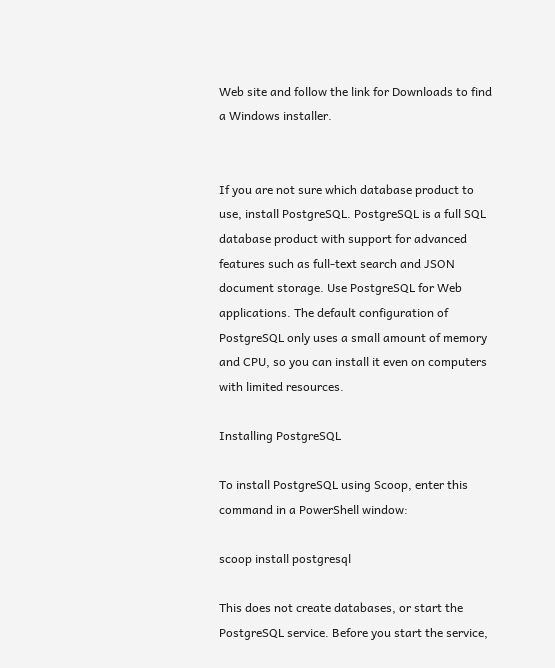Web site and follow the link for Downloads to find a Windows installer.


If you are not sure which database product to use, install PostgreSQL. PostgreSQL is a full SQL database product with support for advanced features such as full-text search and JSON document storage. Use PostgreSQL for Web applications. The default configuration of PostgreSQL only uses a small amount of memory and CPU, so you can install it even on computers with limited resources.

Installing PostgreSQL

To install PostgreSQL using Scoop, enter this command in a PowerShell window:

scoop install postgresql

This does not create databases, or start the PostgreSQL service. Before you start the service,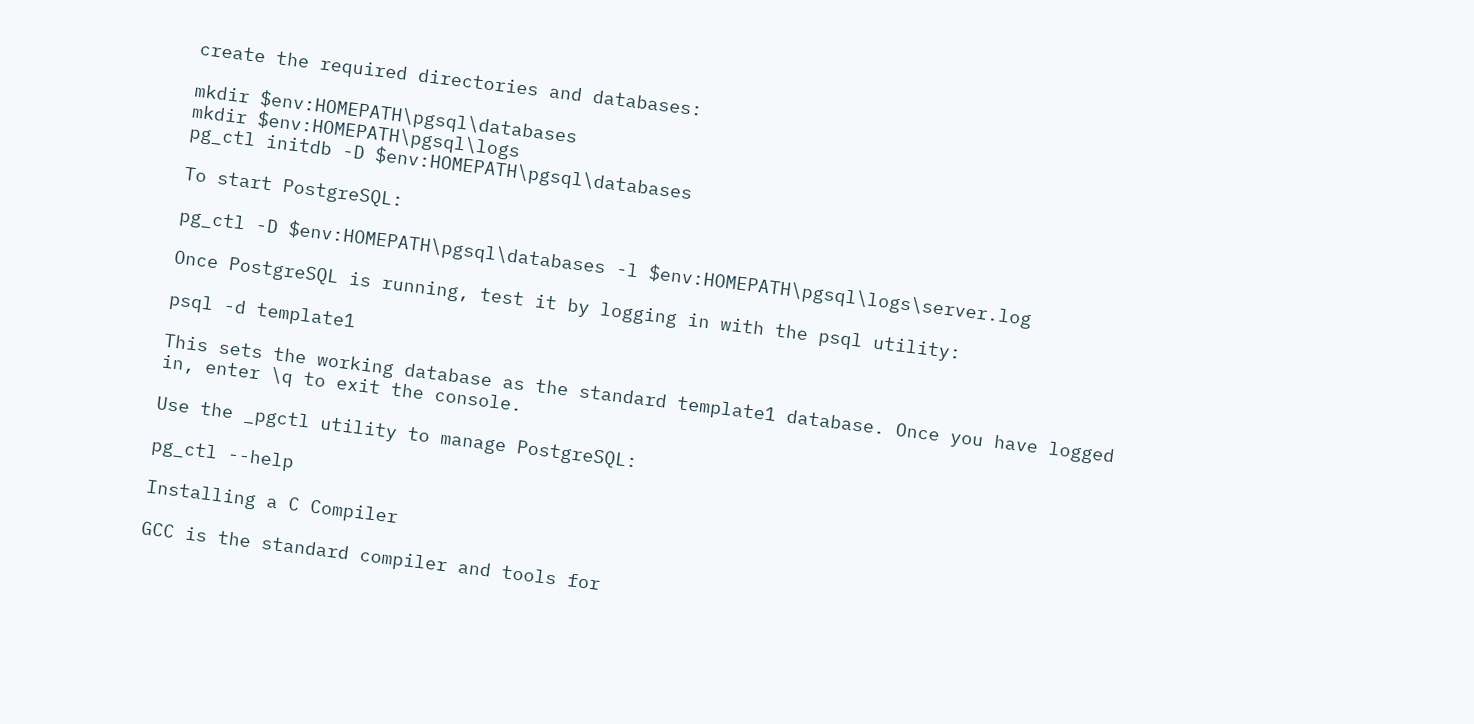create the required directories and databases:

mkdir $env:HOMEPATH\pgsql\databases
mkdir $env:HOMEPATH\pgsql\logs
pg_ctl initdb -D $env:HOMEPATH\pgsql\databases

To start PostgreSQL:

pg_ctl -D $env:HOMEPATH\pgsql\databases -l $env:HOMEPATH\pgsql\logs\server.log

Once PostgreSQL is running, test it by logging in with the psql utility:

psql -d template1

This sets the working database as the standard template1 database. Once you have logged in, enter \q to exit the console.

Use the _pgctl utility to manage PostgreSQL:

pg_ctl --help

Installing a C Compiler

GCC is the standard compiler and tools for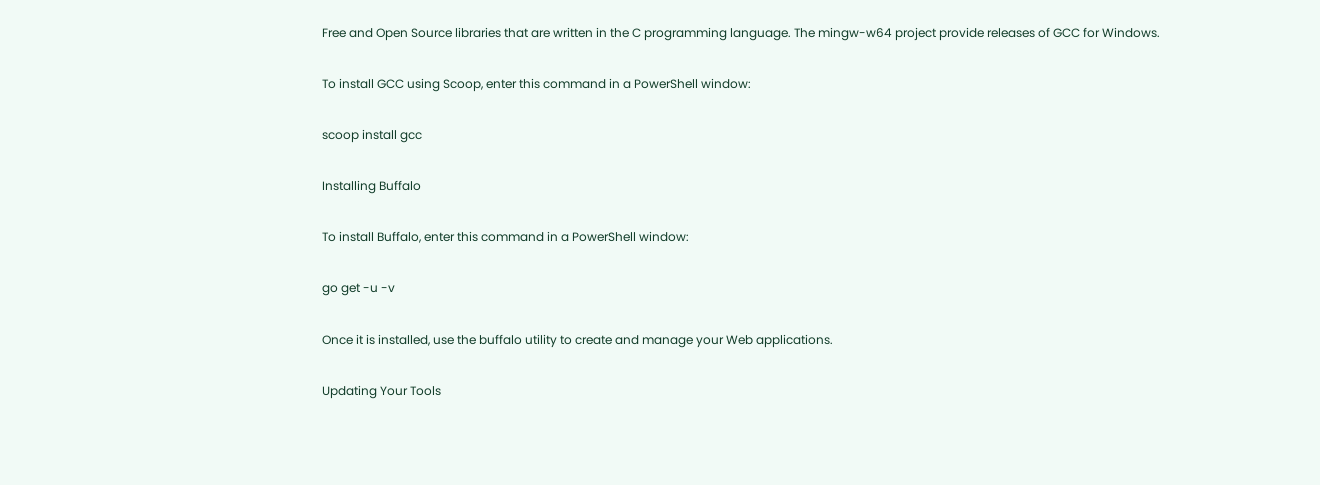Free and Open Source libraries that are written in the C programming language. The mingw-w64 project provide releases of GCC for Windows.

To install GCC using Scoop, enter this command in a PowerShell window:

scoop install gcc

Installing Buffalo

To install Buffalo, enter this command in a PowerShell window:

go get -u -v

Once it is installed, use the buffalo utility to create and manage your Web applications.

Updating Your Tools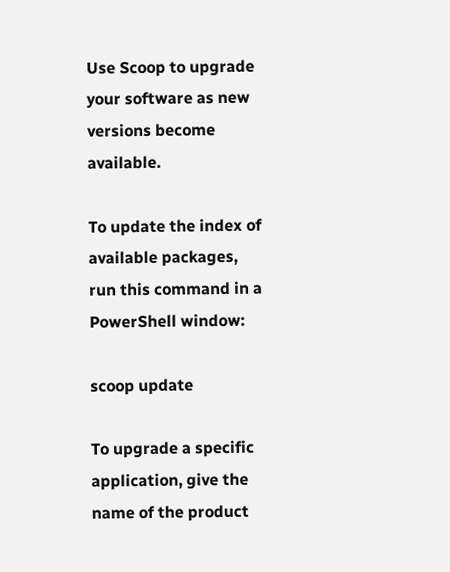Use Scoop to upgrade your software as new versions become available.

To update the index of available packages, run this command in a PowerShell window:

scoop update

To upgrade a specific application, give the name of the product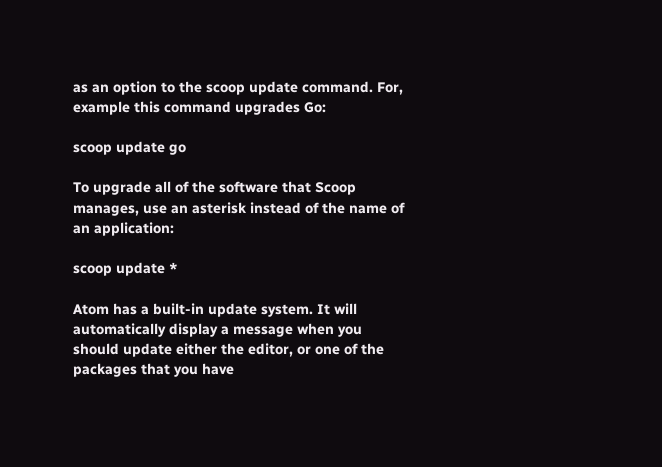as an option to the scoop update command. For, example this command upgrades Go:

scoop update go

To upgrade all of the software that Scoop manages, use an asterisk instead of the name of an application:

scoop update *

Atom has a built-in update system. It will automatically display a message when you should update either the editor, or one of the packages that you have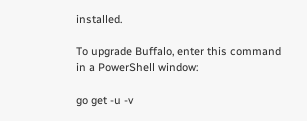installed.

To upgrade Buffalo, enter this command in a PowerShell window:

go get -u -v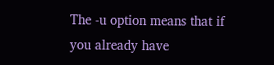The -u option means that if you already have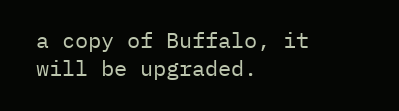a copy of Buffalo, it will be upgraded.